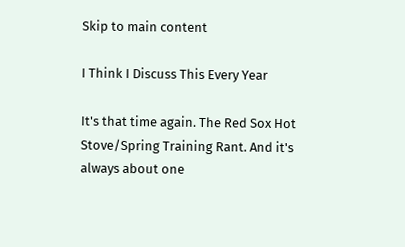Skip to main content

I Think I Discuss This Every Year

It's that time again. The Red Sox Hot Stove/Spring Training Rant. And it's always about one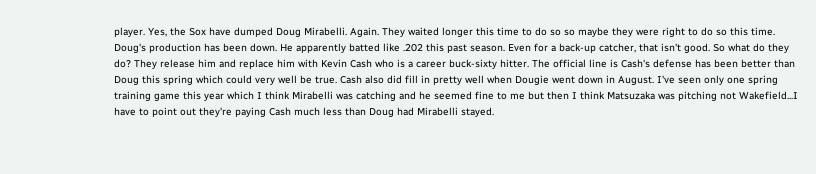player. Yes, the Sox have dumped Doug Mirabelli. Again. They waited longer this time to do so so maybe they were right to do so this time. Doug's production has been down. He apparently batted like .202 this past season. Even for a back-up catcher, that isn't good. So what do they do? They release him and replace him with Kevin Cash who is a career buck-sixty hitter. The official line is Cash's defense has been better than Doug this spring which could very well be true. Cash also did fill in pretty well when Dougie went down in August. I've seen only one spring training game this year which I think Mirabelli was catching and he seemed fine to me but then I think Matsuzaka was pitching not Wakefield...I have to point out they're paying Cash much less than Doug had Mirabelli stayed.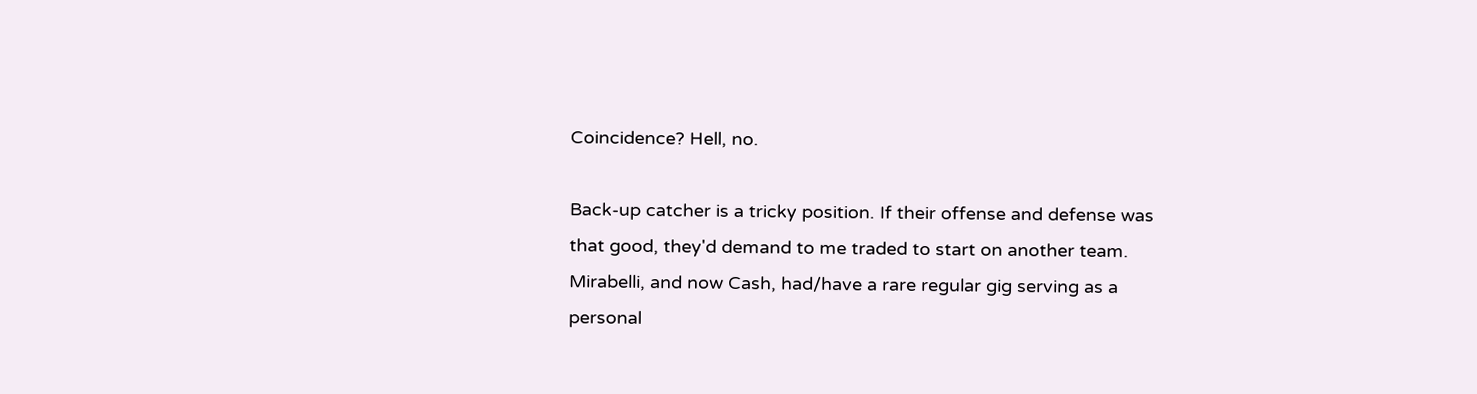Coincidence? Hell, no.

Back-up catcher is a tricky position. If their offense and defense was that good, they'd demand to me traded to start on another team. Mirabelli, and now Cash, had/have a rare regular gig serving as a personal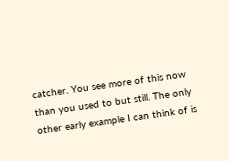catcher. You see more of this now than you used to but still. The only other early example I can think of is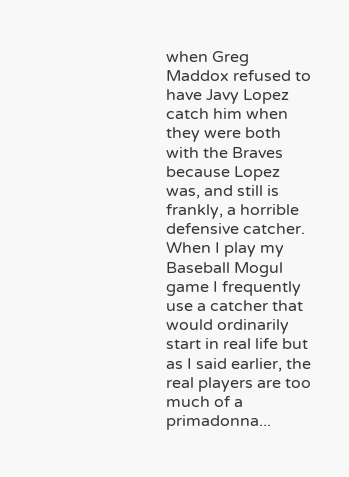when Greg Maddox refused to have Javy Lopez catch him when they were both with the Braves because Lopez was, and still is frankly, a horrible defensive catcher. When I play my Baseball Mogul game I frequently use a catcher that would ordinarily start in real life but as I said earlier, the real players are too much of a primadonna...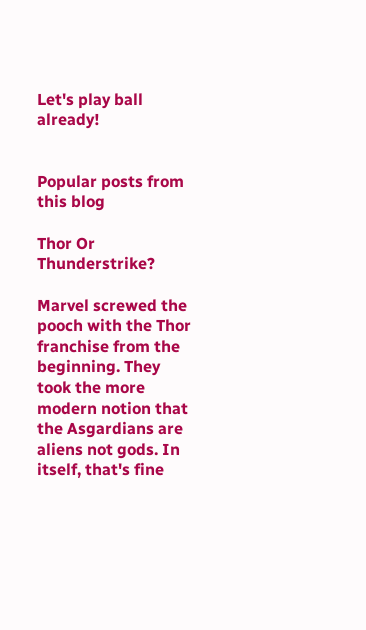Let's play ball already!


Popular posts from this blog

Thor Or Thunderstrike?

Marvel screwed the pooch with the Thor  franchise from the beginning. They took the more modern notion that the Asgardians are aliens not gods. In itself, that's fine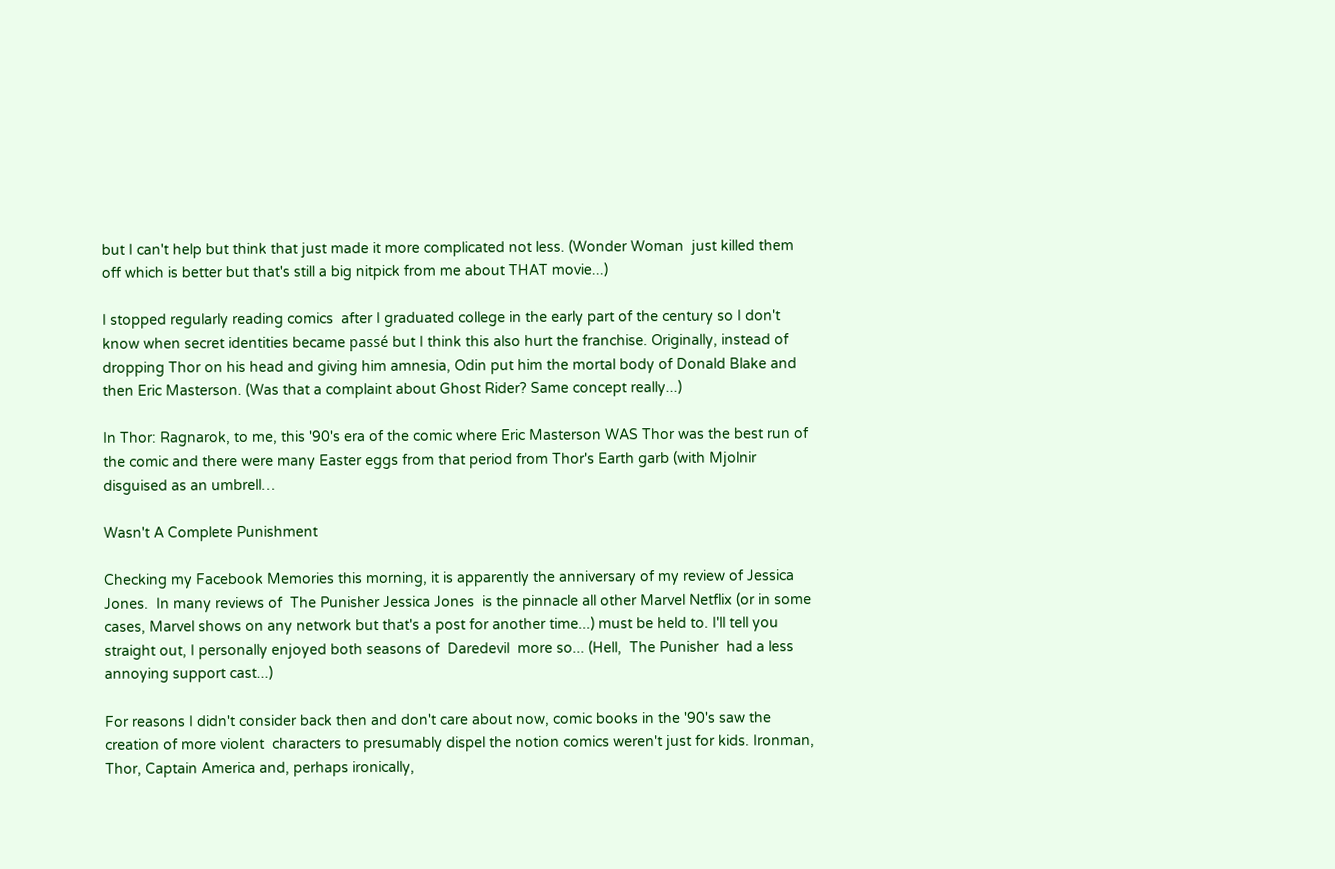but I can't help but think that just made it more complicated not less. (Wonder Woman  just killed them off which is better but that's still a big nitpick from me about THAT movie...)

I stopped regularly reading comics  after I graduated college in the early part of the century so I don't know when secret identities became passé but I think this also hurt the franchise. Originally, instead of dropping Thor on his head and giving him amnesia, Odin put him the mortal body of Donald Blake and then Eric Masterson. (Was that a complaint about Ghost Rider? Same concept really...)

In Thor: Ragnarok, to me, this '90's era of the comic where Eric Masterson WAS Thor was the best run of the comic and there were many Easter eggs from that period from Thor's Earth garb (with Mjolnir disguised as an umbrell…

Wasn't A Complete Punishment

Checking my Facebook Memories this morning, it is apparently the anniversary of my review of Jessica Jones.  In many reviews of  The Punisher Jessica Jones  is the pinnacle all other Marvel Netflix (or in some cases, Marvel shows on any network but that's a post for another time...) must be held to. I'll tell you straight out, I personally enjoyed both seasons of  Daredevil  more so... (Hell,  The Punisher  had a less annoying support cast...)

For reasons I didn't consider back then and don't care about now, comic books in the '90's saw the creation of more violent  characters to presumably dispel the notion comics weren't just for kids. Ironman, Thor, Captain America and, perhaps ironically,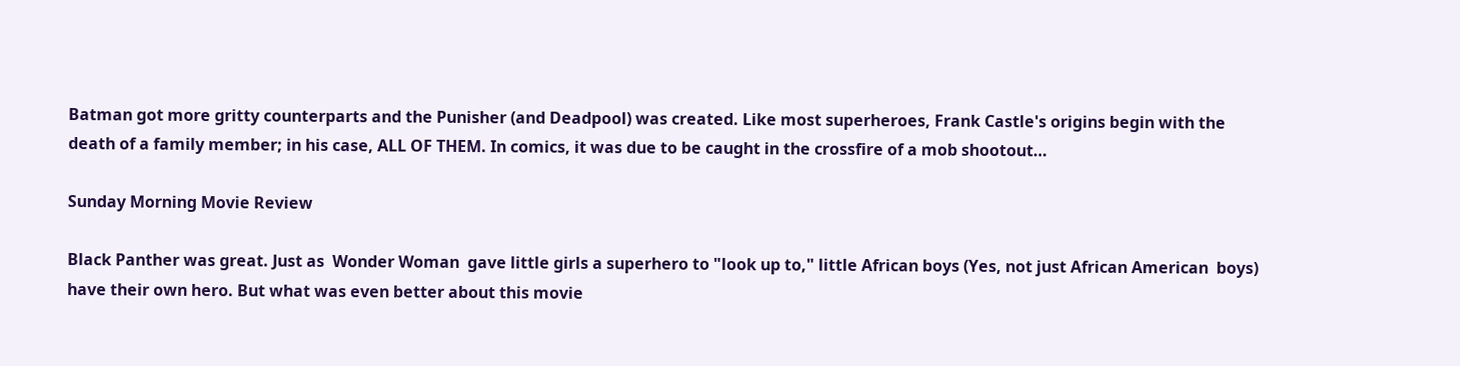Batman got more gritty counterparts and the Punisher (and Deadpool) was created. Like most superheroes, Frank Castle's origins begin with the death of a family member; in his case, ALL OF THEM. In comics, it was due to be caught in the crossfire of a mob shootout…

Sunday Morning Movie Review

Black Panther was great. Just as  Wonder Woman  gave little girls a superhero to "look up to," little African boys (Yes, not just African American  boys) have their own hero. But what was even better about this movie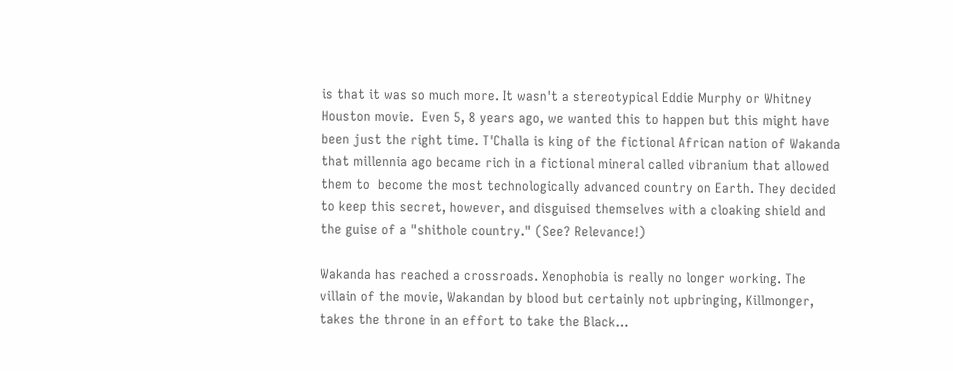is that it was so much more. It wasn't a stereotypical Eddie Murphy or Whitney Houston movie.  Even 5, 8 years ago, we wanted this to happen but this might have been just the right time. T'Challa is king of the fictional African nation of Wakanda that millennia ago became rich in a fictional mineral called vibranium that allowed them to  become the most technologically advanced country on Earth. They decided to keep this secret, however, and disguised themselves with a cloaking shield and the guise of a "shithole country." (See? Relevance!)

Wakanda has reached a crossroads. Xenophobia is really no longer working. The villain of the movie, Wakandan by blood but certainly not upbringing, Killmonger, takes the throne in an effort to take the Black…